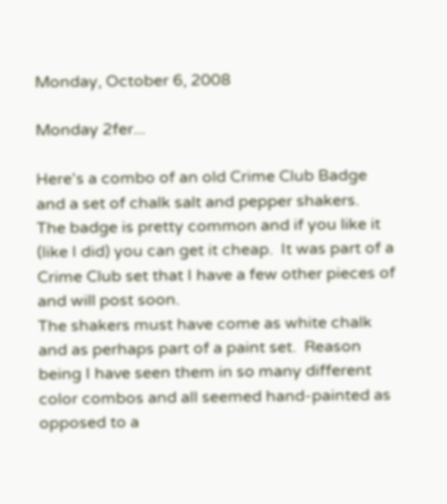Monday, October 6, 2008

Monday 2fer...

Here's a combo of an old Crime Club Badge and a set of chalk salt and pepper shakers.  The badge is pretty common and if you like it (like I did) you can get it cheap.  It was part of a Crime Club set that I have a few other pieces of and will post soon.
The shakers must have come as white chalk and as perhaps part of a paint set.  Reason being I have seen them in so many different color combos and all seemed hand-painted as opposed to a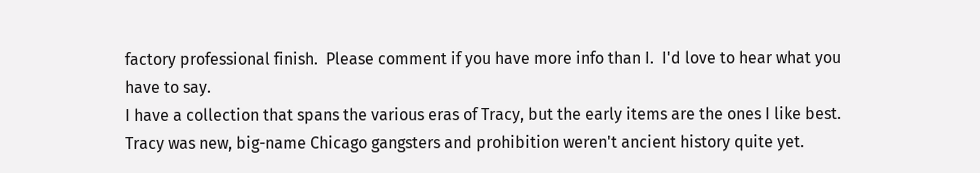factory professional finish.  Please comment if you have more info than I.  I'd love to hear what you have to say.
I have a collection that spans the various eras of Tracy, but the early items are the ones I like best.  Tracy was new, big-name Chicago gangsters and prohibition weren't ancient history quite yet.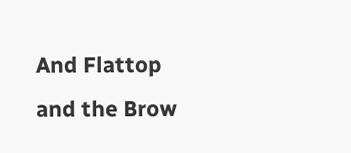And Flattop and the Brow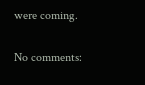were coming.

No comments: